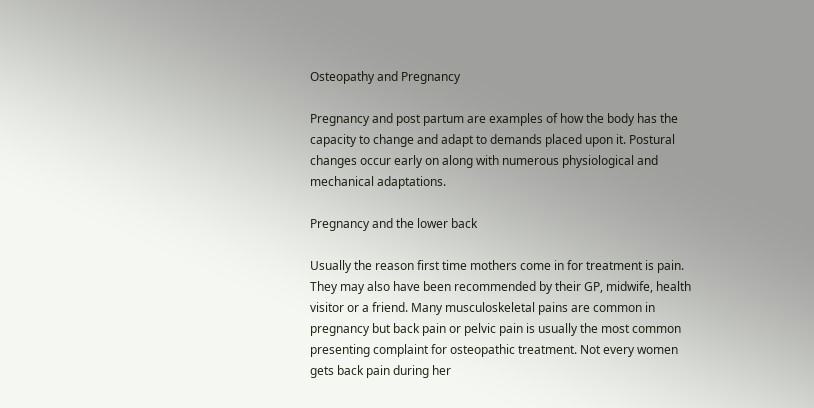Osteopathy and Pregnancy

Pregnancy and post partum are examples of how the body has the capacity to change and adapt to demands placed upon it. Postural changes occur early on along with numerous physiological and mechanical adaptations.

Pregnancy and the lower back

Usually the reason first time mothers come in for treatment is pain. They may also have been recommended by their GP, midwife, health visitor or a friend. Many musculoskeletal pains are common in pregnancy but back pain or pelvic pain is usually the most common presenting complaint for osteopathic treatment. Not every women gets back pain during her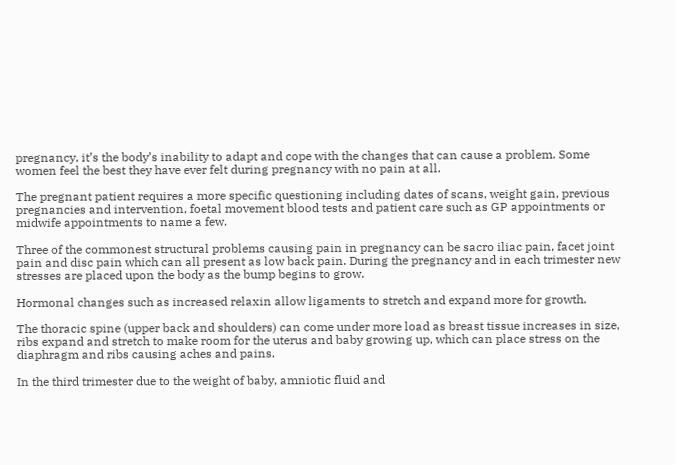pregnancy, it’s the body’s inability to adapt and cope with the changes that can cause a problem. Some women feel the best they have ever felt during pregnancy with no pain at all.

The pregnant patient requires a more specific questioning including dates of scans, weight gain, previous pregnancies and intervention, foetal movement blood tests and patient care such as GP appointments or midwife appointments to name a few.

Three of the commonest structural problems causing pain in pregnancy can be sacro iliac pain, facet joint pain and disc pain which can all present as low back pain. During the pregnancy and in each trimester new stresses are placed upon the body as the bump begins to grow.

Hormonal changes such as increased relaxin allow ligaments to stretch and expand more for growth.

The thoracic spine (upper back and shoulders) can come under more load as breast tissue increases in size, ribs expand and stretch to make room for the uterus and baby growing up, which can place stress on the diaphragm and ribs causing aches and pains.

In the third trimester due to the weight of baby, amniotic fluid and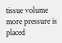tissue volume more pressure is placed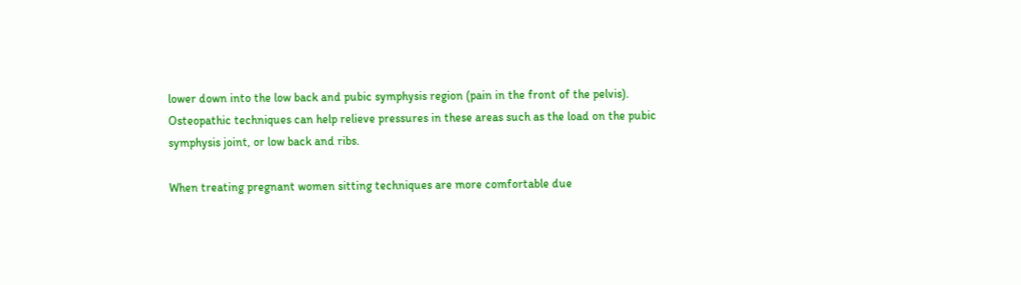lower down into the low back and pubic symphysis region (pain in the front of the pelvis). Osteopathic techniques can help relieve pressures in these areas such as the load on the pubic symphysis joint, or low back and ribs.

When treating pregnant women sitting techniques are more comfortable due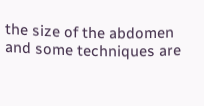the size of the abdomen and some techniques are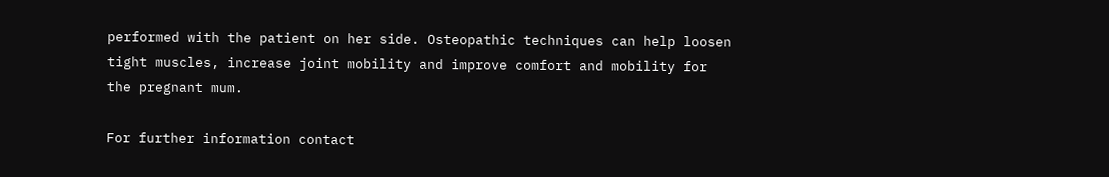performed with the patient on her side. Osteopathic techniques can help loosen tight muscles, increase joint mobility and improve comfort and mobility for the pregnant mum.

For further information contact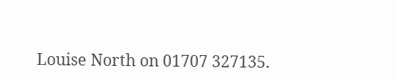Louise North on 01707 327135.